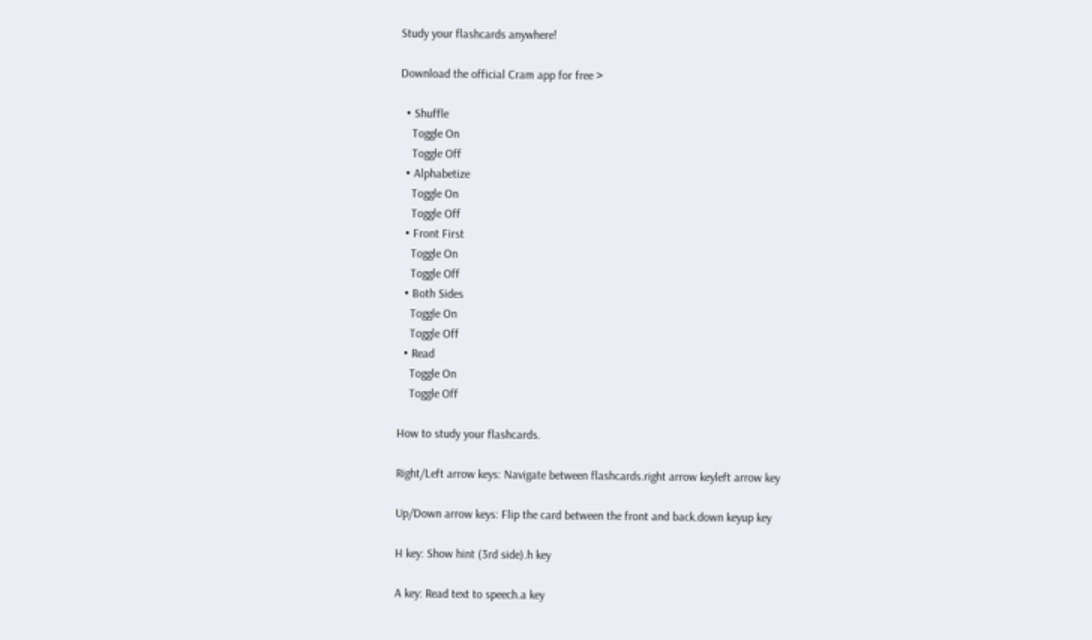Study your flashcards anywhere!

Download the official Cram app for free >

  • Shuffle
    Toggle On
    Toggle Off
  • Alphabetize
    Toggle On
    Toggle Off
  • Front First
    Toggle On
    Toggle Off
  • Both Sides
    Toggle On
    Toggle Off
  • Read
    Toggle On
    Toggle Off

How to study your flashcards.

Right/Left arrow keys: Navigate between flashcards.right arrow keyleft arrow key

Up/Down arrow keys: Flip the card between the front and back.down keyup key

H key: Show hint (3rd side).h key

A key: Read text to speech.a key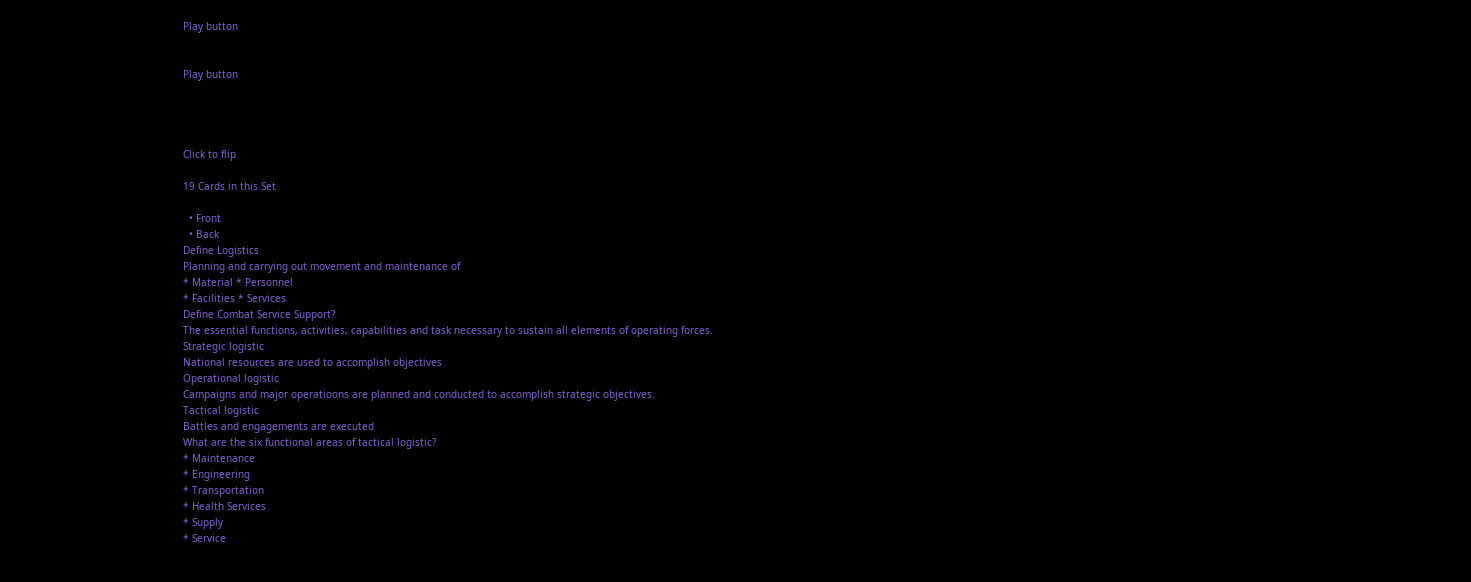Play button


Play button




Click to flip

19 Cards in this Set

  • Front
  • Back
Define Logistics
Planning and carrying out movement and maintenance of
* Material * Personnel
* Facilities * Services
Define Combat Service Support?
The essential functions, activities, capabilities and task necessary to sustain all elements of operating forces.
Strategic logistic
National resources are used to accomplish objectives
Operational logistic
Campaigns and major operatioons are planned and conducted to accomplish strategic objectives.
Tactical logistic
Battles and engagements are executed
What are the six functional areas of tactical logistic?
* Maintenance
* Engineering
* Transportation
* Health Services
* Supply
* Service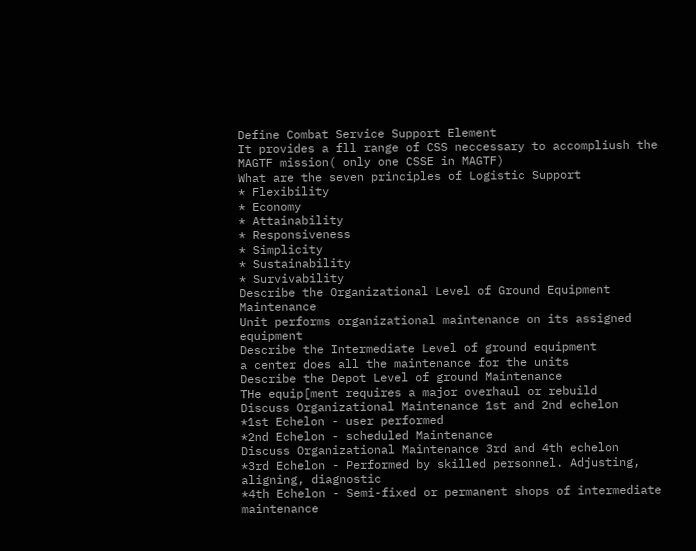Define Combat Service Support Element
It provides a fll range of CSS neccessary to accompliush the MAGTF mission( only one CSSE in MAGTF)
What are the seven principles of Logistic Support
* Flexibility
* Economy
* Attainability
* Responsiveness
* Simplicity
* Sustainability
* Survivability
Describe the Organizational Level of Ground Equipment Maintenance
Unit performs organizational maintenance on its assigned equipment
Describe the Intermediate Level of ground equipment
a center does all the maintenance for the units
Describe the Depot Level of ground Maintenance
THe equip[ment requires a major overhaul or rebuild
Discuss Organizational Maintenance 1st and 2nd echelon
*1st Echelon - user performed
*2nd Echelon - scheduled Maintenance
Discuss Organizational Maintenance 3rd and 4th echelon
*3rd Echelon - Performed by skilled personnel. Adjusting, aligning, diagnostic
*4th Echelon - Semi-fixed or permanent shops of intermediate maintenance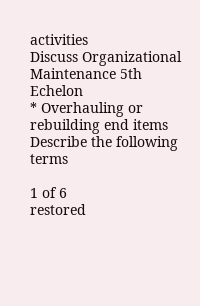activities
Discuss Organizational Maintenance 5th Echelon
* Overhauling or rebuilding end items
Describe the following terms

1 of 6
restored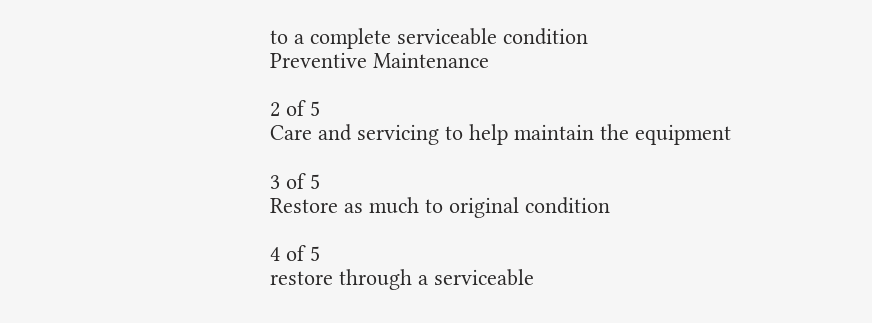to a complete serviceable condition
Preventive Maintenance

2 of 5
Care and servicing to help maintain the equipment

3 of 5
Restore as much to original condition

4 of 5
restore through a serviceable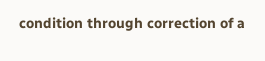condition through correction of a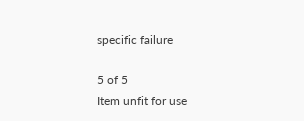specific failure

5 of 5
Item unfit for use